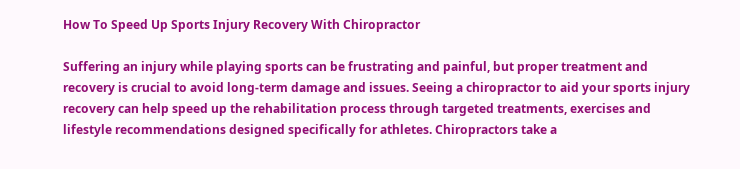How To Speed Up Sports Injury Recovery With Chiropractor

Suffering an injury while playing sports can be frustrating and painful, but proper treatment and recovery is crucial to avoid long-term damage and issues. Seeing a chiropractor to aid your sports injury recovery can help speed up the rehabilitation process through targeted treatments, exercises and lifestyle recommendations designed specifically for athletes. Chiropractors take a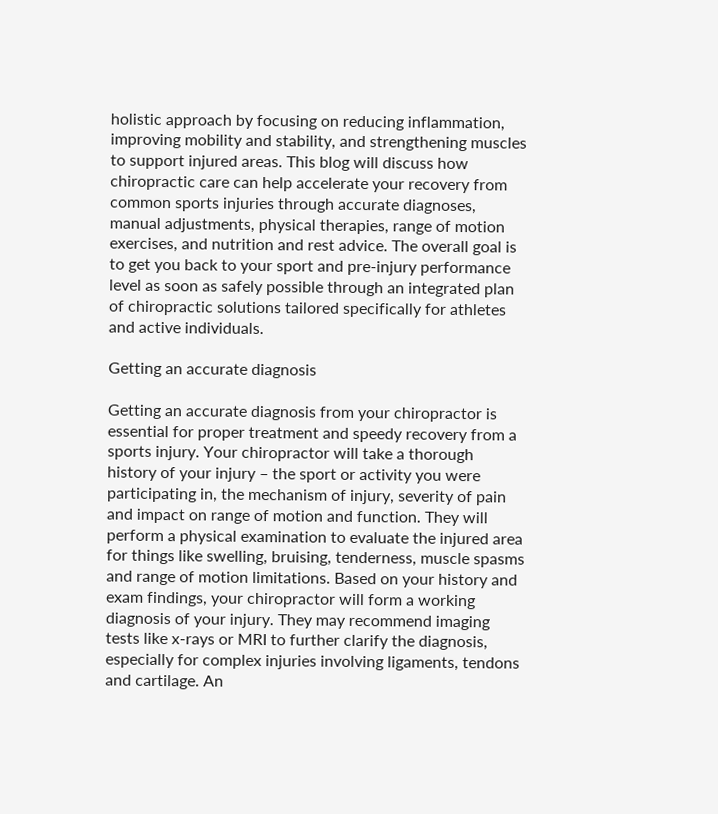holistic approach by focusing on reducing inflammation, improving mobility and stability, and strengthening muscles to support injured areas. This blog will discuss how chiropractic care can help accelerate your recovery from common sports injuries through accurate diagnoses, manual adjustments, physical therapies, range of motion exercises, and nutrition and rest advice. The overall goal is to get you back to your sport and pre-injury performance level as soon as safely possible through an integrated plan of chiropractic solutions tailored specifically for athletes and active individuals.

Getting an accurate diagnosis

Getting an accurate diagnosis from your chiropractor is essential for proper treatment and speedy recovery from a sports injury. Your chiropractor will take a thorough history of your injury – the sport or activity you were participating in, the mechanism of injury, severity of pain and impact on range of motion and function. They will perform a physical examination to evaluate the injured area for things like swelling, bruising, tenderness, muscle spasms and range of motion limitations. Based on your history and exam findings, your chiropractor will form a working diagnosis of your injury. They may recommend imaging tests like x-rays or MRI to further clarify the diagnosis, especially for complex injuries involving ligaments, tendons and cartilage. An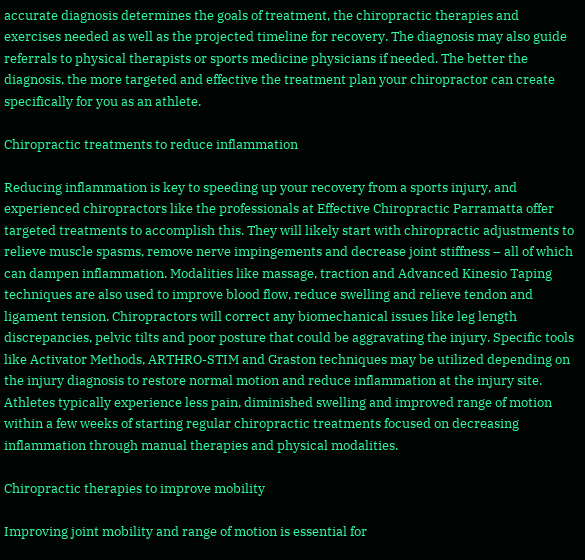accurate diagnosis determines the goals of treatment, the chiropractic therapies and exercises needed as well as the projected timeline for recovery. The diagnosis may also guide referrals to physical therapists or sports medicine physicians if needed. The better the diagnosis, the more targeted and effective the treatment plan your chiropractor can create specifically for you as an athlete.

Chiropractic treatments to reduce inflammation

Reducing inflammation is key to speeding up your recovery from a sports injury, and experienced chiropractors like the professionals at Effective Chiropractic Parramatta offer targeted treatments to accomplish this. They will likely start with chiropractic adjustments to relieve muscle spasms, remove nerve impingements and decrease joint stiffness – all of which can dampen inflammation. Modalities like massage, traction and Advanced Kinesio Taping techniques are also used to improve blood flow, reduce swelling and relieve tendon and ligament tension. Chiropractors will correct any biomechanical issues like leg length discrepancies, pelvic tilts and poor posture that could be aggravating the injury. Specific tools like Activator Methods, ARTHRO-STIM and Graston techniques may be utilized depending on the injury diagnosis to restore normal motion and reduce inflammation at the injury site. Athletes typically experience less pain, diminished swelling and improved range of motion within a few weeks of starting regular chiropractic treatments focused on decreasing inflammation through manual therapies and physical modalities.

Chiropractic therapies to improve mobility

Improving joint mobility and range of motion is essential for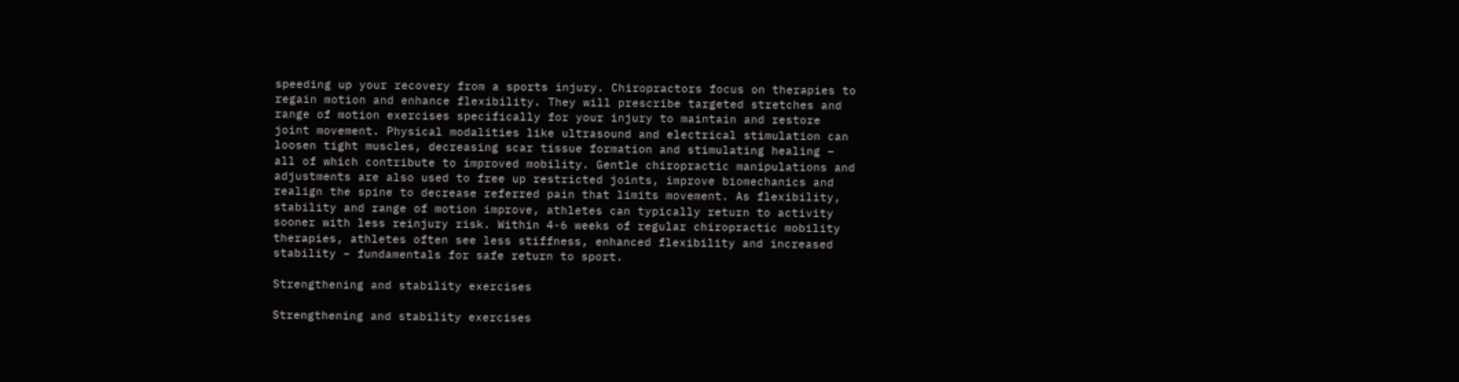speeding up your recovery from a sports injury. Chiropractors focus on therapies to regain motion and enhance flexibility. They will prescribe targeted stretches and range of motion exercises specifically for your injury to maintain and restore joint movement. Physical modalities like ultrasound and electrical stimulation can loosen tight muscles, decreasing scar tissue formation and stimulating healing – all of which contribute to improved mobility. Gentle chiropractic manipulations and adjustments are also used to free up restricted joints, improve biomechanics and realign the spine to decrease referred pain that limits movement. As flexibility, stability and range of motion improve, athletes can typically return to activity sooner with less reinjury risk. Within 4-6 weeks of regular chiropractic mobility therapies, athletes often see less stiffness, enhanced flexibility and increased stability – fundamentals for safe return to sport.

Strengthening and stability exercises

Strengthening and stability exercises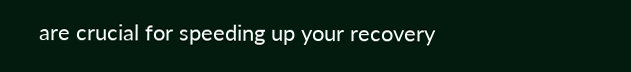are crucial for speeding up your recovery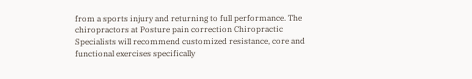from a sports injury and returning to full performance. The chiropractors at Posture pain correction Chiropractic Specialists will recommend customized resistance, core and functional exercises specifically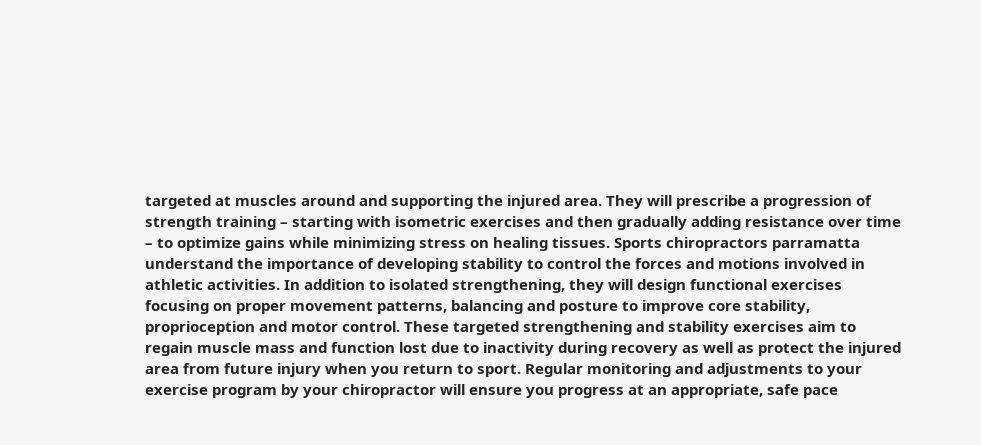targeted at muscles around and supporting the injured area. They will prescribe a progression of strength training – starting with isometric exercises and then gradually adding resistance over time – to optimize gains while minimizing stress on healing tissues. Sports chiropractors parramatta understand the importance of developing stability to control the forces and motions involved in athletic activities. In addition to isolated strengthening, they will design functional exercises focusing on proper movement patterns, balancing and posture to improve core stability, proprioception and motor control. These targeted strengthening and stability exercises aim to regain muscle mass and function lost due to inactivity during recovery as well as protect the injured area from future injury when you return to sport. Regular monitoring and adjustments to your exercise program by your chiropractor will ensure you progress at an appropriate, safe pace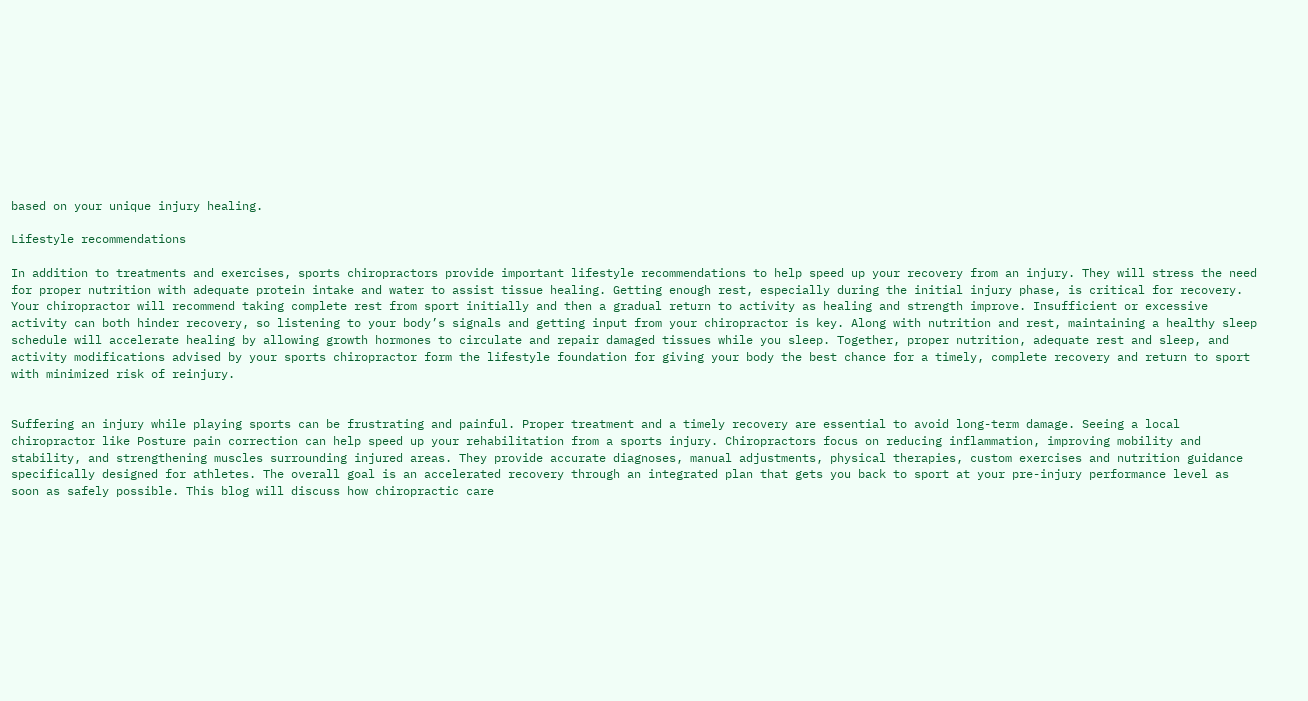based on your unique injury healing.

Lifestyle recommendations

In addition to treatments and exercises, sports chiropractors provide important lifestyle recommendations to help speed up your recovery from an injury. They will stress the need for proper nutrition with adequate protein intake and water to assist tissue healing. Getting enough rest, especially during the initial injury phase, is critical for recovery. Your chiropractor will recommend taking complete rest from sport initially and then a gradual return to activity as healing and strength improve. Insufficient or excessive activity can both hinder recovery, so listening to your body’s signals and getting input from your chiropractor is key. Along with nutrition and rest, maintaining a healthy sleep schedule will accelerate healing by allowing growth hormones to circulate and repair damaged tissues while you sleep. Together, proper nutrition, adequate rest and sleep, and activity modifications advised by your sports chiropractor form the lifestyle foundation for giving your body the best chance for a timely, complete recovery and return to sport with minimized risk of reinjury.


Suffering an injury while playing sports can be frustrating and painful. Proper treatment and a timely recovery are essential to avoid long-term damage. Seeing a local chiropractor like Posture pain correction can help speed up your rehabilitation from a sports injury. Chiropractors focus on reducing inflammation, improving mobility and stability, and strengthening muscles surrounding injured areas. They provide accurate diagnoses, manual adjustments, physical therapies, custom exercises and nutrition guidance specifically designed for athletes. The overall goal is an accelerated recovery through an integrated plan that gets you back to sport at your pre-injury performance level as soon as safely possible. This blog will discuss how chiropractic care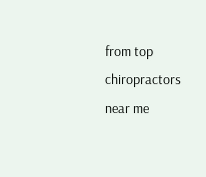from top chiropractors near me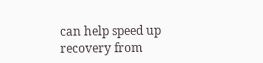can help speed up recovery from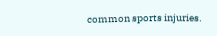common sports injuries.